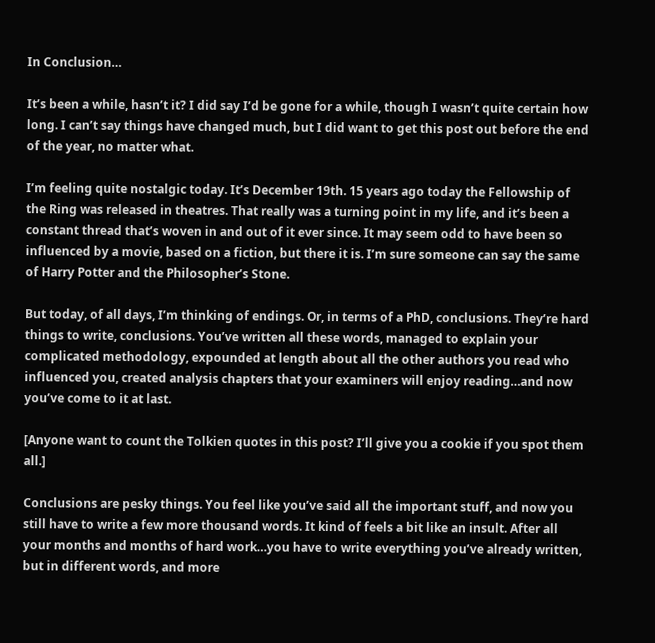In Conclusion…

It’s been a while, hasn’t it? I did say I’d be gone for a while, though I wasn’t quite certain how long. I can’t say things have changed much, but I did want to get this post out before the end of the year, no matter what.

I’m feeling quite nostalgic today. It’s December 19th. 15 years ago today the Fellowship of the Ring was released in theatres. That really was a turning point in my life, and it’s been a constant thread that’s woven in and out of it ever since. It may seem odd to have been so influenced by a movie, based on a fiction, but there it is. I’m sure someone can say the same of Harry Potter and the Philosopher’s Stone.

But today, of all days, I’m thinking of endings. Or, in terms of a PhD, conclusions. They’re hard things to write, conclusions. You’ve written all these words, managed to explain your complicated methodology, expounded at length about all the other authors you read who influenced you, created analysis chapters that your examiners will enjoy reading…and now you’ve come to it at last.

[Anyone want to count the Tolkien quotes in this post? I’ll give you a cookie if you spot them all.]

Conclusions are pesky things. You feel like you’ve said all the important stuff, and now you still have to write a few more thousand words. It kind of feels a bit like an insult. After all your months and months of hard work…you have to write everything you’ve already written, but in different words, and more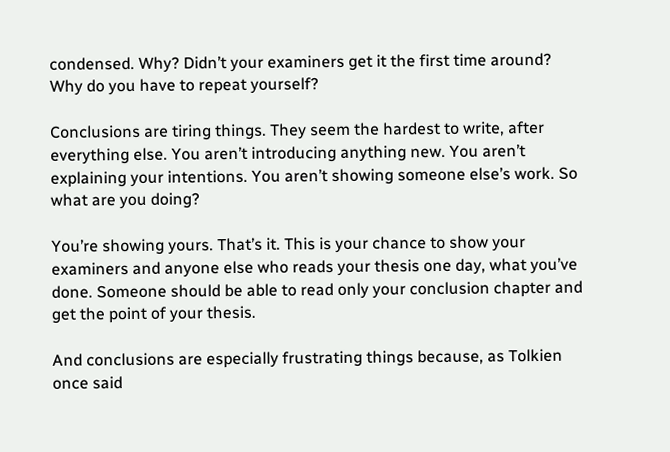condensed. Why? Didn’t your examiners get it the first time around? Why do you have to repeat yourself?

Conclusions are tiring things. They seem the hardest to write, after everything else. You aren’t introducing anything new. You aren’t explaining your intentions. You aren’t showing someone else’s work. So what are you doing?

You’re showing yours. That’s it. This is your chance to show your examiners and anyone else who reads your thesis one day, what you’ve done. Someone should be able to read only your conclusion chapter and get the point of your thesis.

And conclusions are especially frustrating things because, as Tolkien once said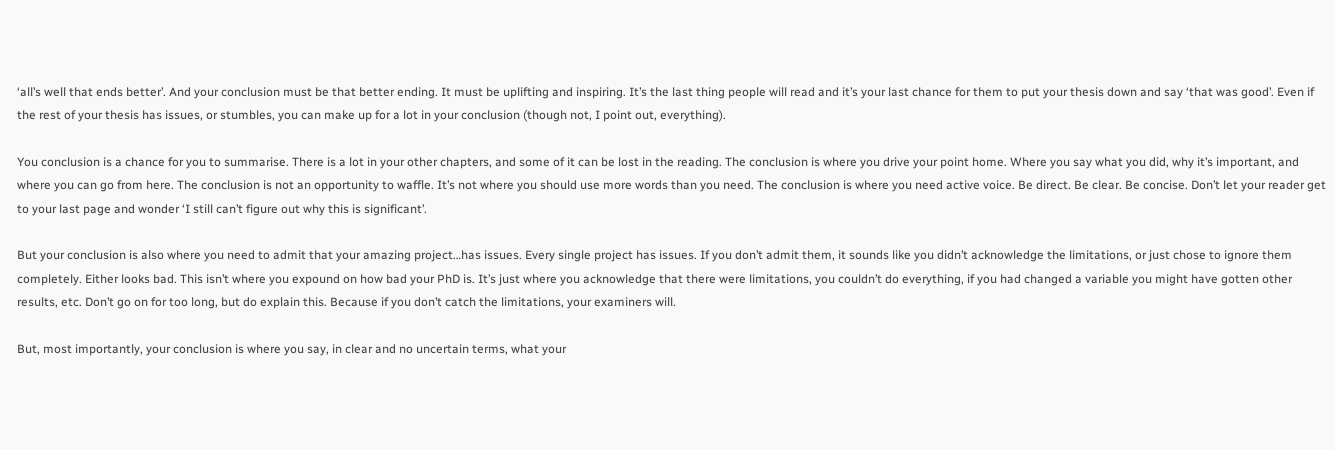‘all’s well that ends better’. And your conclusion must be that better ending. It must be uplifting and inspiring. It’s the last thing people will read and it’s your last chance for them to put your thesis down and say ‘that was good’. Even if the rest of your thesis has issues, or stumbles, you can make up for a lot in your conclusion (though not, I point out, everything).

You conclusion is a chance for you to summarise. There is a lot in your other chapters, and some of it can be lost in the reading. The conclusion is where you drive your point home. Where you say what you did, why it’s important, and where you can go from here. The conclusion is not an opportunity to waffle. It’s not where you should use more words than you need. The conclusion is where you need active voice. Be direct. Be clear. Be concise. Don’t let your reader get to your last page and wonder ‘I still can’t figure out why this is significant’.

But your conclusion is also where you need to admit that your amazing project…has issues. Every single project has issues. If you don’t admit them, it sounds like you didn’t acknowledge the limitations, or just chose to ignore them completely. Either looks bad. This isn’t where you expound on how bad your PhD is. It’s just where you acknowledge that there were limitations, you couldn’t do everything, if you had changed a variable you might have gotten other results, etc. Don’t go on for too long, but do explain this. Because if you don’t catch the limitations, your examiners will.

But, most importantly, your conclusion is where you say, in clear and no uncertain terms, what your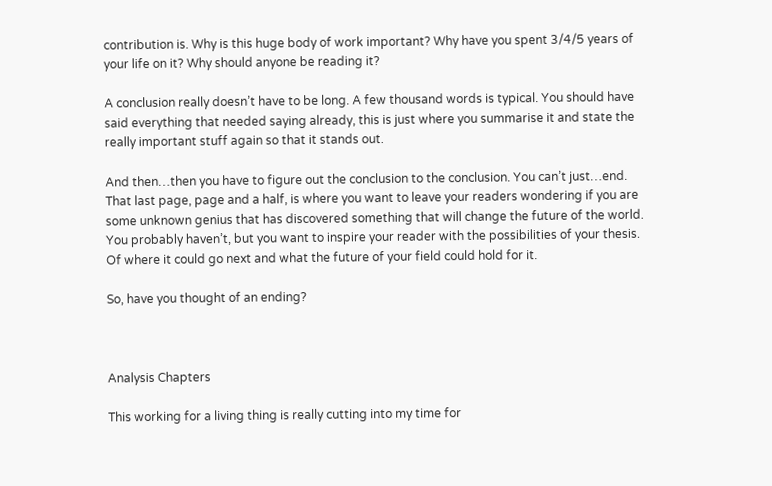contribution is. Why is this huge body of work important? Why have you spent 3/4/5 years of your life on it? Why should anyone be reading it?

A conclusion really doesn’t have to be long. A few thousand words is typical. You should have said everything that needed saying already, this is just where you summarise it and state the really important stuff again so that it stands out.

And then…then you have to figure out the conclusion to the conclusion. You can’t just…end. That last page, page and a half, is where you want to leave your readers wondering if you are some unknown genius that has discovered something that will change the future of the world. You probably haven’t, but you want to inspire your reader with the possibilities of your thesis. Of where it could go next and what the future of your field could hold for it.

So, have you thought of an ending?



Analysis Chapters

This working for a living thing is really cutting into my time for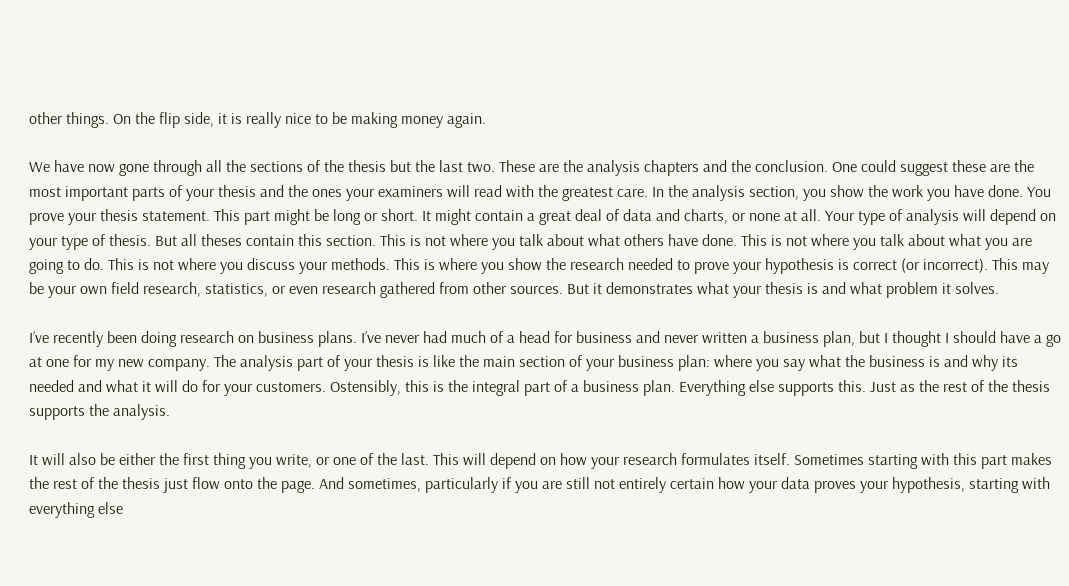other things. On the flip side, it is really nice to be making money again.

We have now gone through all the sections of the thesis but the last two. These are the analysis chapters and the conclusion. One could suggest these are the most important parts of your thesis and the ones your examiners will read with the greatest care. In the analysis section, you show the work you have done. You prove your thesis statement. This part might be long or short. It might contain a great deal of data and charts, or none at all. Your type of analysis will depend on your type of thesis. But all theses contain this section. This is not where you talk about what others have done. This is not where you talk about what you are going to do. This is not where you discuss your methods. This is where you show the research needed to prove your hypothesis is correct (or incorrect). This may be your own field research, statistics, or even research gathered from other sources. But it demonstrates what your thesis is and what problem it solves.

I’ve recently been doing research on business plans. I’ve never had much of a head for business and never written a business plan, but I thought I should have a go at one for my new company. The analysis part of your thesis is like the main section of your business plan: where you say what the business is and why its needed and what it will do for your customers. Ostensibly, this is the integral part of a business plan. Everything else supports this. Just as the rest of the thesis supports the analysis.

It will also be either the first thing you write, or one of the last. This will depend on how your research formulates itself. Sometimes starting with this part makes the rest of the thesis just flow onto the page. And sometimes, particularly if you are still not entirely certain how your data proves your hypothesis, starting with everything else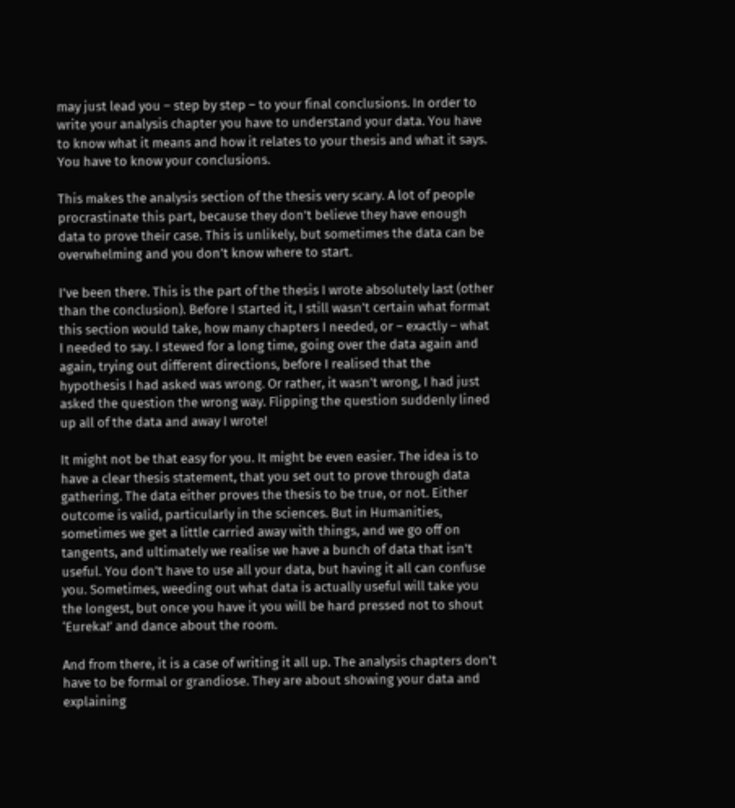may just lead you – step by step – to your final conclusions. In order to write your analysis chapter you have to understand your data. You have to know what it means and how it relates to your thesis and what it says. You have to know your conclusions.

This makes the analysis section of the thesis very scary. A lot of people procrastinate this part, because they don’t believe they have enough data to prove their case. This is unlikely, but sometimes the data can be overwhelming and you don’t know where to start.

I’ve been there. This is the part of the thesis I wrote absolutely last (other than the conclusion). Before I started it, I still wasn’t certain what format this section would take, how many chapters I needed, or – exactly – what I needed to say. I stewed for a long time, going over the data again and again, trying out different directions, before I realised that the hypothesis I had asked was wrong. Or rather, it wasn’t wrong, I had just asked the question the wrong way. Flipping the question suddenly lined up all of the data and away I wrote!

It might not be that easy for you. It might be even easier. The idea is to have a clear thesis statement, that you set out to prove through data gathering. The data either proves the thesis to be true, or not. Either outcome is valid, particularly in the sciences. But in Humanities, sometimes we get a little carried away with things, and we go off on tangents, and ultimately we realise we have a bunch of data that isn’t useful. You don’t have to use all your data, but having it all can confuse you. Sometimes, weeding out what data is actually useful will take you the longest, but once you have it you will be hard pressed not to shout ‘Eureka!’ and dance about the room.

And from there, it is a case of writing it all up. The analysis chapters don’t have to be formal or grandiose. They are about showing your data and explaining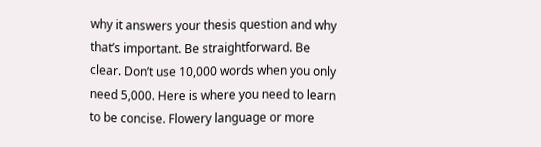why it answers your thesis question and why that’s important. Be straightforward. Be clear. Don’t use 10,000 words when you only need 5,000. Here is where you need to learn to be concise. Flowery language or more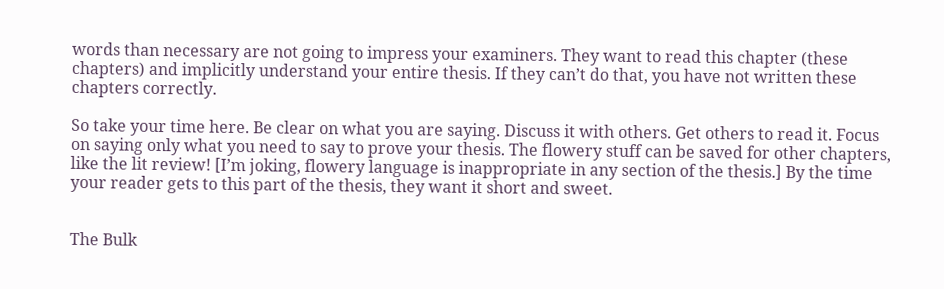words than necessary are not going to impress your examiners. They want to read this chapter (these chapters) and implicitly understand your entire thesis. If they can’t do that, you have not written these chapters correctly.

So take your time here. Be clear on what you are saying. Discuss it with others. Get others to read it. Focus on saying only what you need to say to prove your thesis. The flowery stuff can be saved for other chapters, like the lit review! [I’m joking, flowery language is inappropriate in any section of the thesis.] By the time your reader gets to this part of the thesis, they want it short and sweet.


The Bulk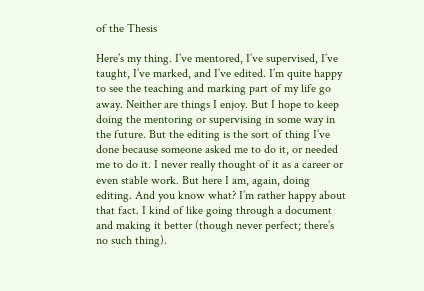of the Thesis

Here’s my thing. I’ve mentored, I’ve supervised, I’ve taught, I’ve marked, and I’ve edited. I’m quite happy to see the teaching and marking part of my life go away. Neither are things I enjoy. But I hope to keep doing the mentoring or supervising in some way in the future. But the editing is the sort of thing I’ve done because someone asked me to do it, or needed me to do it. I never really thought of it as a career or even stable work. But here I am, again, doing editing. And you know what? I’m rather happy about that fact. I kind of like going through a document and making it better (though never perfect; there’s no such thing).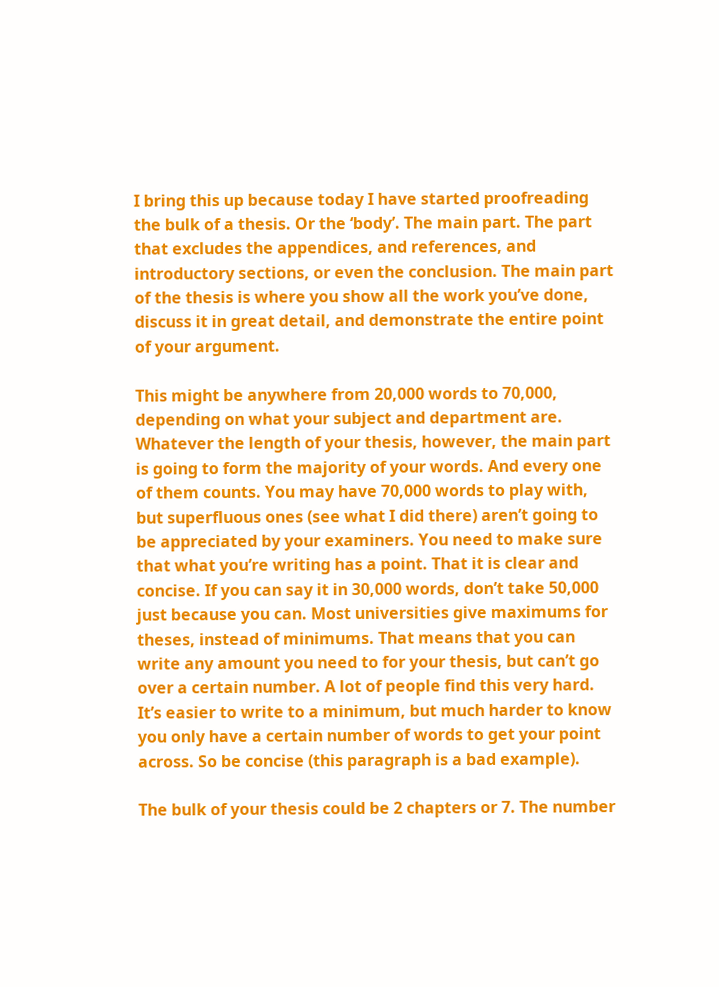I bring this up because today I have started proofreading the bulk of a thesis. Or the ‘body’. The main part. The part that excludes the appendices, and references, and introductory sections, or even the conclusion. The main part of the thesis is where you show all the work you’ve done, discuss it in great detail, and demonstrate the entire point of your argument.

This might be anywhere from 20,000 words to 70,000, depending on what your subject and department are. Whatever the length of your thesis, however, the main part is going to form the majority of your words. And every one of them counts. You may have 70,000 words to play with, but superfluous ones (see what I did there) aren’t going to be appreciated by your examiners. You need to make sure that what you’re writing has a point. That it is clear and concise. If you can say it in 30,000 words, don’t take 50,000 just because you can. Most universities give maximums for theses, instead of minimums. That means that you can write any amount you need to for your thesis, but can’t go over a certain number. A lot of people find this very hard. It’s easier to write to a minimum, but much harder to know you only have a certain number of words to get your point across. So be concise (this paragraph is a bad example).

The bulk of your thesis could be 2 chapters or 7. The number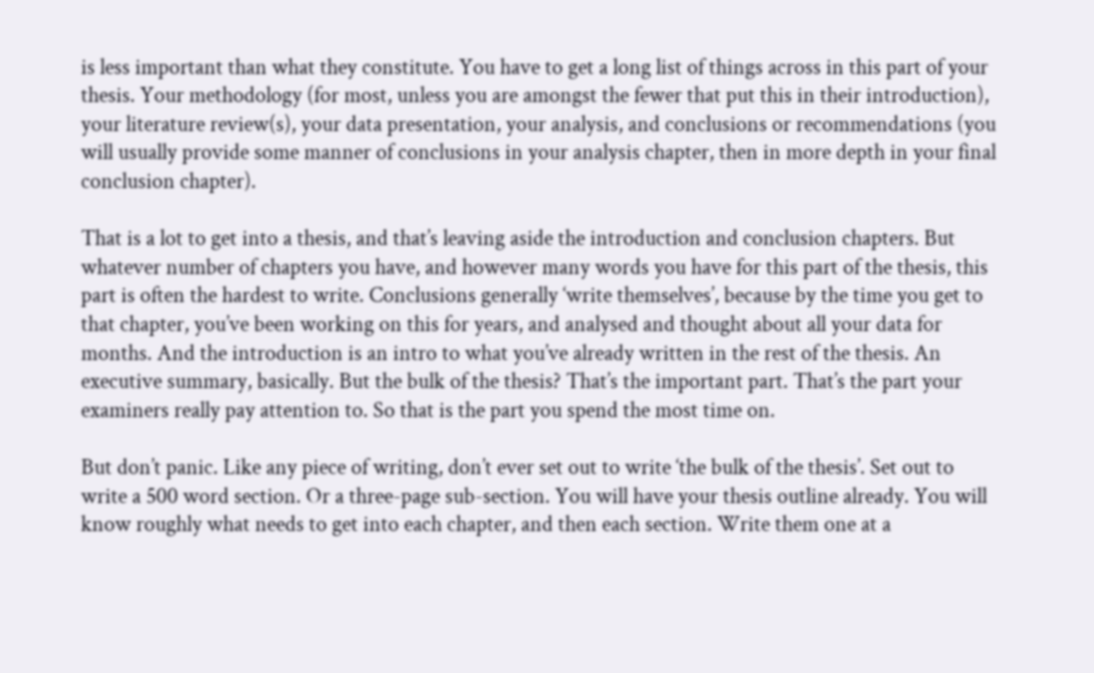is less important than what they constitute. You have to get a long list of things across in this part of your thesis. Your methodology (for most, unless you are amongst the fewer that put this in their introduction), your literature review(s), your data presentation, your analysis, and conclusions or recommendations (you will usually provide some manner of conclusions in your analysis chapter, then in more depth in your final conclusion chapter).

That is a lot to get into a thesis, and that’s leaving aside the introduction and conclusion chapters. But whatever number of chapters you have, and however many words you have for this part of the thesis, this part is often the hardest to write. Conclusions generally ‘write themselves’, because by the time you get to that chapter, you’ve been working on this for years, and analysed and thought about all your data for months. And the introduction is an intro to what you’ve already written in the rest of the thesis. An executive summary, basically. But the bulk of the thesis? That’s the important part. That’s the part your examiners really pay attention to. So that is the part you spend the most time on.

But don’t panic. Like any piece of writing, don’t ever set out to write ‘the bulk of the thesis’. Set out to write a 500 word section. Or a three-page sub-section. You will have your thesis outline already. You will know roughly what needs to get into each chapter, and then each section. Write them one at a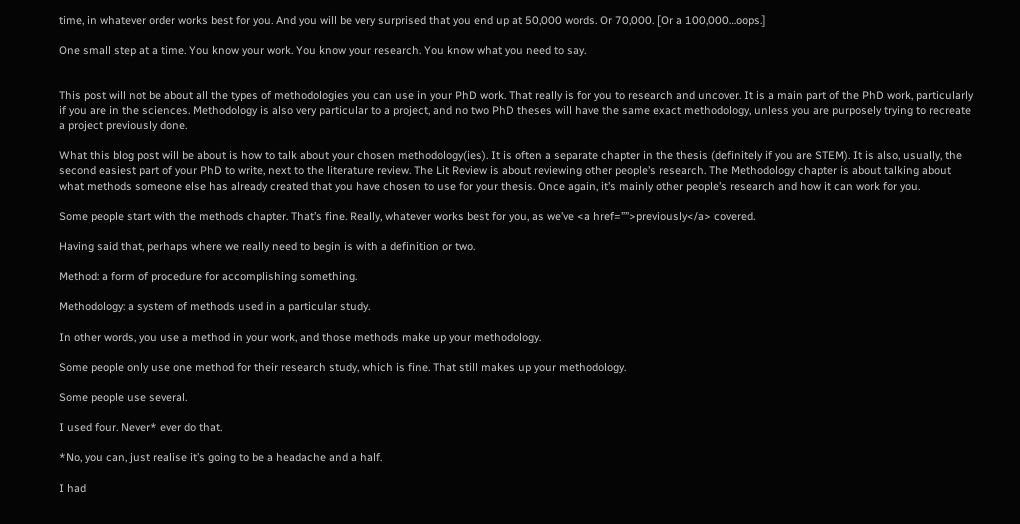time, in whatever order works best for you. And you will be very surprised that you end up at 50,000 words. Or 70,000. [Or a 100,000…oops.]

One small step at a time. You know your work. You know your research. You know what you need to say.


This post will not be about all the types of methodologies you can use in your PhD work. That really is for you to research and uncover. It is a main part of the PhD work, particularly if you are in the sciences. Methodology is also very particular to a project, and no two PhD theses will have the same exact methodology, unless you are purposely trying to recreate a project previously done.

What this blog post will be about is how to talk about your chosen methodology(ies). It is often a separate chapter in the thesis (definitely if you are STEM). It is also, usually, the second easiest part of your PhD to write, next to the literature review. The Lit Review is about reviewing other people’s research. The Methodology chapter is about talking about what methods someone else has already created that you have chosen to use for your thesis. Once again, it’s mainly other people’s research and how it can work for you.

Some people start with the methods chapter. That’s fine. Really, whatever works best for you, as we’ve <a href=””>previously</a> covered.

Having said that, perhaps where we really need to begin is with a definition or two.

Method: a form of procedure for accomplishing something.

Methodology: a system of methods used in a particular study.

In other words, you use a method in your work, and those methods make up your methodology.

Some people only use one method for their research study, which is fine. That still makes up your methodology.

Some people use several.

I used four. Never* ever do that.

*No, you can, just realise it’s going to be a headache and a half.

I had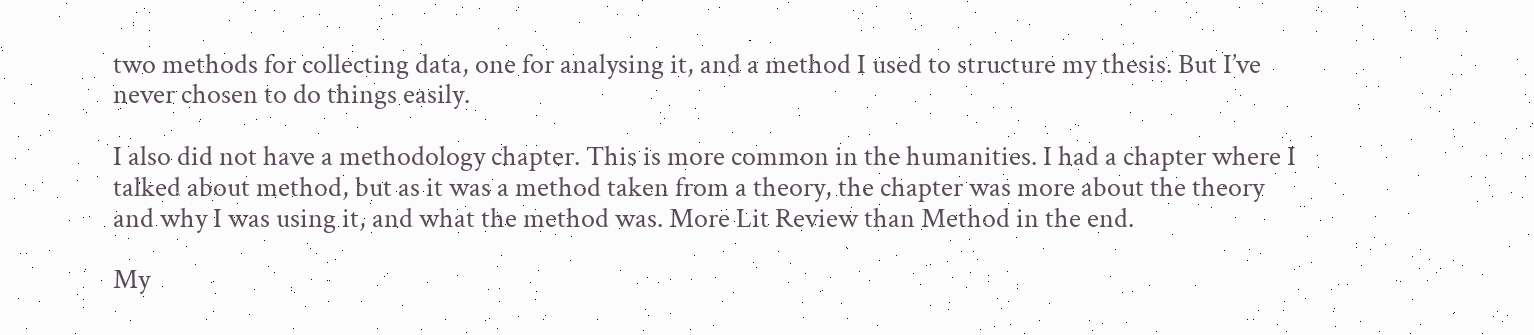two methods for collecting data, one for analysing it, and a method I used to structure my thesis. But I’ve never chosen to do things easily.

I also did not have a methodology chapter. This is more common in the humanities. I had a chapter where I talked about method, but as it was a method taken from a theory, the chapter was more about the theory and why I was using it, and what the method was. More Lit Review than Method in the end.

My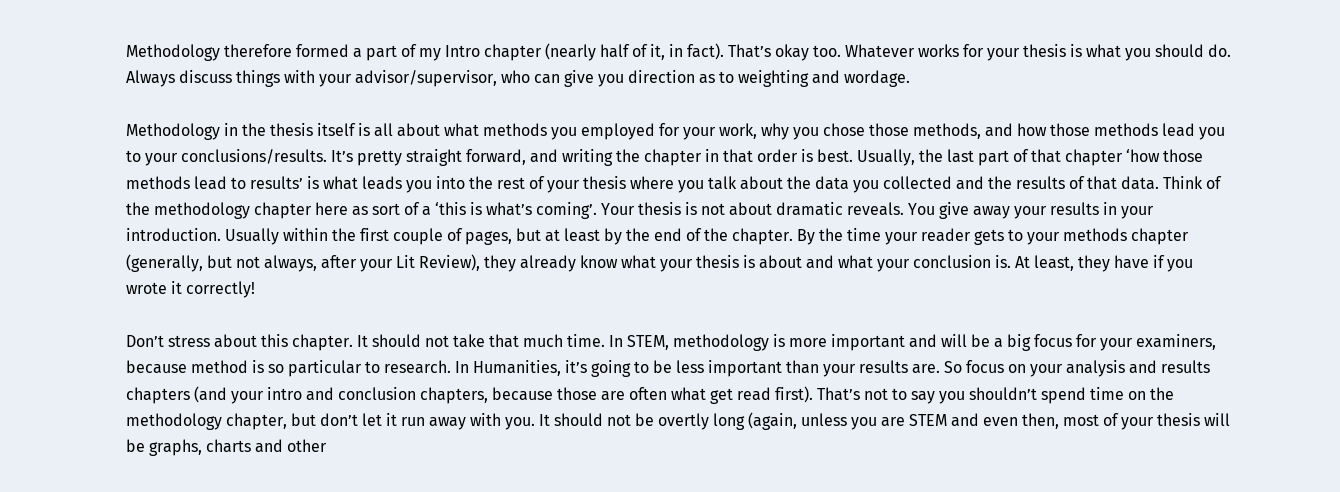Methodology therefore formed a part of my Intro chapter (nearly half of it, in fact). That’s okay too. Whatever works for your thesis is what you should do. Always discuss things with your advisor/supervisor, who can give you direction as to weighting and wordage.

Methodology in the thesis itself is all about what methods you employed for your work, why you chose those methods, and how those methods lead you to your conclusions/results. It’s pretty straight forward, and writing the chapter in that order is best. Usually, the last part of that chapter ‘how those methods lead to results’ is what leads you into the rest of your thesis where you talk about the data you collected and the results of that data. Think of the methodology chapter here as sort of a ‘this is what’s coming’. Your thesis is not about dramatic reveals. You give away your results in your introduction. Usually within the first couple of pages, but at least by the end of the chapter. By the time your reader gets to your methods chapter (generally, but not always, after your Lit Review), they already know what your thesis is about and what your conclusion is. At least, they have if you wrote it correctly!

Don’t stress about this chapter. It should not take that much time. In STEM, methodology is more important and will be a big focus for your examiners, because method is so particular to research. In Humanities, it’s going to be less important than your results are. So focus on your analysis and results chapters (and your intro and conclusion chapters, because those are often what get read first). That’s not to say you shouldn’t spend time on the methodology chapter, but don’t let it run away with you. It should not be overtly long (again, unless you are STEM and even then, most of your thesis will be graphs, charts and other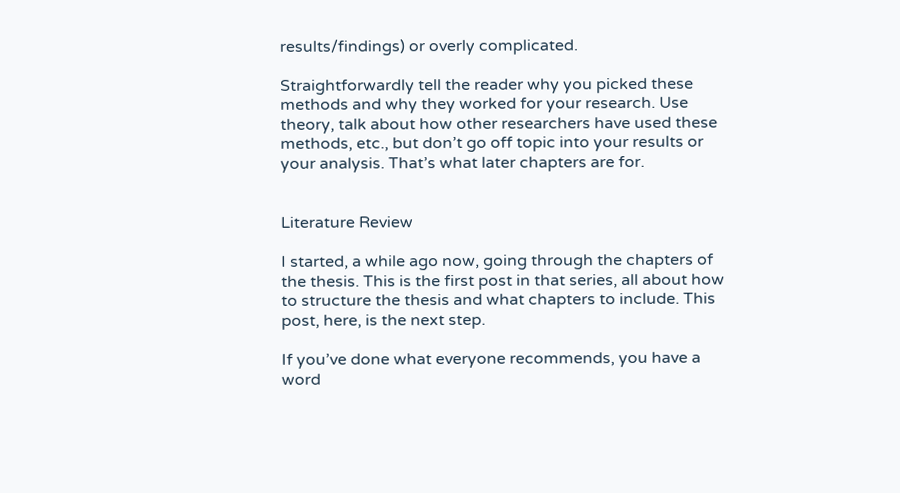results/findings) or overly complicated.

Straightforwardly tell the reader why you picked these methods and why they worked for your research. Use theory, talk about how other researchers have used these methods, etc., but don’t go off topic into your results or your analysis. That’s what later chapters are for.


Literature Review

I started, a while ago now, going through the chapters of the thesis. This is the first post in that series, all about how to structure the thesis and what chapters to include. This post, here, is the next step.

If you’ve done what everyone recommends, you have a word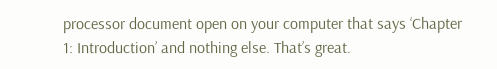processor document open on your computer that says ‘Chapter 1: Introduction’ and nothing else. That’s great.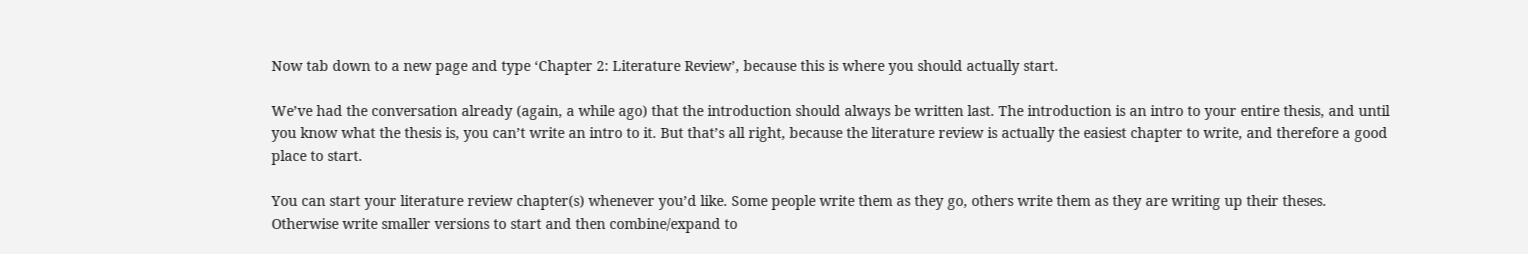Now tab down to a new page and type ‘Chapter 2: Literature Review’, because this is where you should actually start.

We’ve had the conversation already (again, a while ago) that the introduction should always be written last. The introduction is an intro to your entire thesis, and until you know what the thesis is, you can’t write an intro to it. But that’s all right, because the literature review is actually the easiest chapter to write, and therefore a good place to start.

You can start your literature review chapter(s) whenever you’d like. Some people write them as they go, others write them as they are writing up their theses. Otherwise write smaller versions to start and then combine/expand to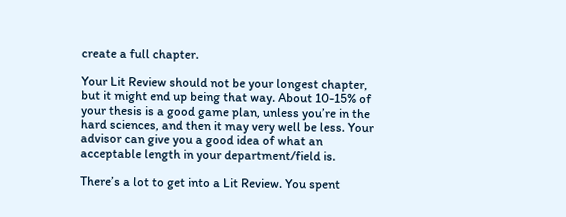create a full chapter.

Your Lit Review should not be your longest chapter, but it might end up being that way. About 10-15% of your thesis is a good game plan, unless you’re in the hard sciences, and then it may very well be less. Your advisor can give you a good idea of what an acceptable length in your department/field is.

There’s a lot to get into a Lit Review. You spent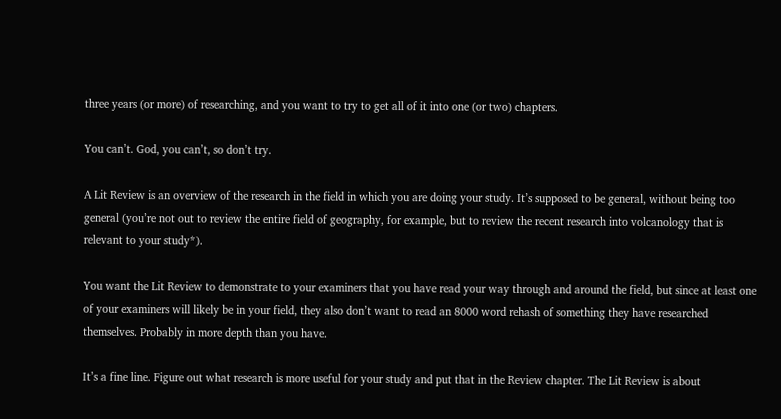three years (or more) of researching, and you want to try to get all of it into one (or two) chapters.

You can’t. God, you can’t, so don’t try.

A Lit Review is an overview of the research in the field in which you are doing your study. It’s supposed to be general, without being too general (you’re not out to review the entire field of geography, for example, but to review the recent research into volcanology that is relevant to your study*).

You want the Lit Review to demonstrate to your examiners that you have read your way through and around the field, but since at least one of your examiners will likely be in your field, they also don’t want to read an 8000 word rehash of something they have researched themselves. Probably in more depth than you have.

It’s a fine line. Figure out what research is more useful for your study and put that in the Review chapter. The Lit Review is about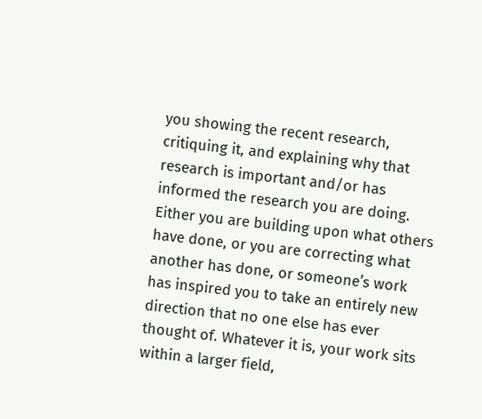you showing the recent research, critiquing it, and explaining why that research is important and/or has informed the research you are doing. Either you are building upon what others have done, or you are correcting what another has done, or someone’s work has inspired you to take an entirely new direction that no one else has ever thought of. Whatever it is, your work sits within a larger field,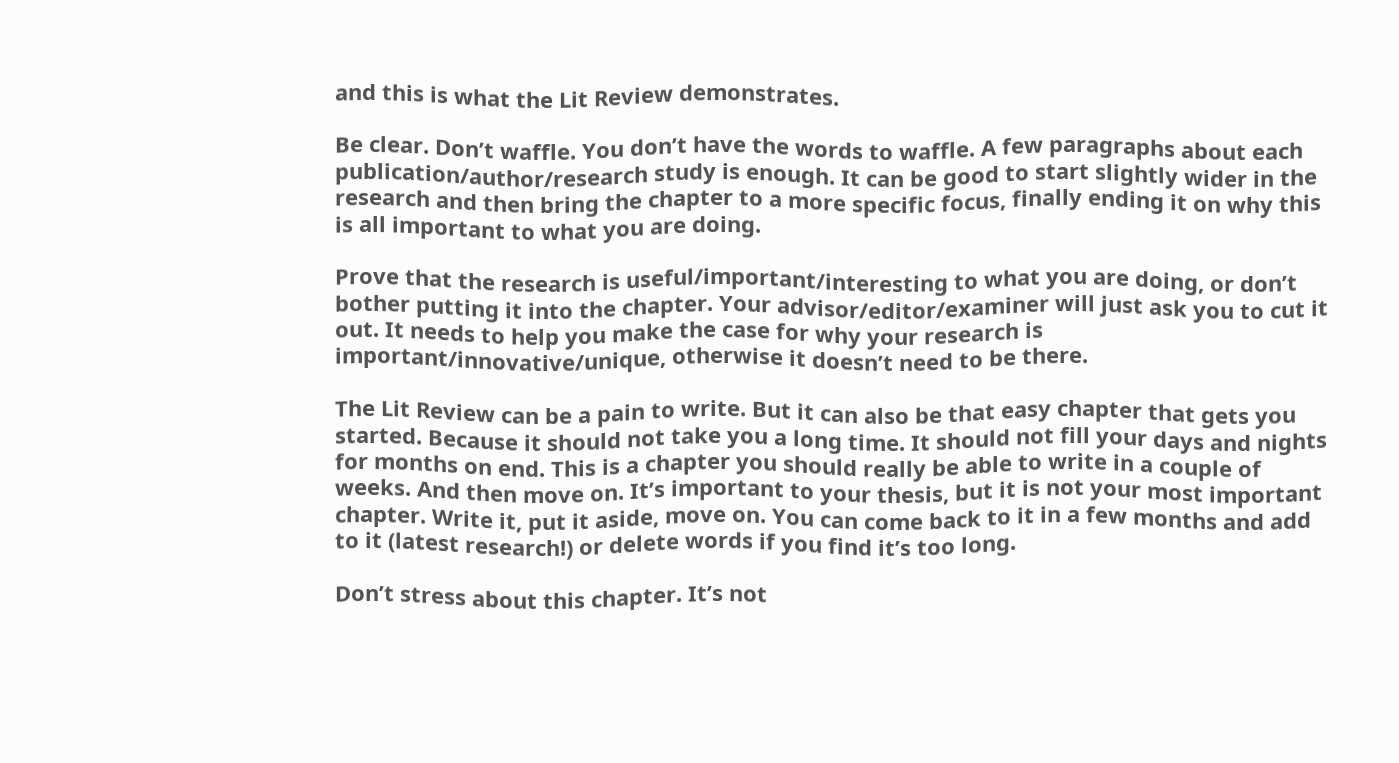and this is what the Lit Review demonstrates.

Be clear. Don’t waffle. You don’t have the words to waffle. A few paragraphs about each publication/author/research study is enough. It can be good to start slightly wider in the research and then bring the chapter to a more specific focus, finally ending it on why this is all important to what you are doing.

Prove that the research is useful/important/interesting to what you are doing, or don’t bother putting it into the chapter. Your advisor/editor/examiner will just ask you to cut it out. It needs to help you make the case for why your research is important/innovative/unique, otherwise it doesn’t need to be there.

The Lit Review can be a pain to write. But it can also be that easy chapter that gets you started. Because it should not take you a long time. It should not fill your days and nights for months on end. This is a chapter you should really be able to write in a couple of weeks. And then move on. It’s important to your thesis, but it is not your most important chapter. Write it, put it aside, move on. You can come back to it in a few months and add to it (latest research!) or delete words if you find it’s too long.

Don’t stress about this chapter. It’s not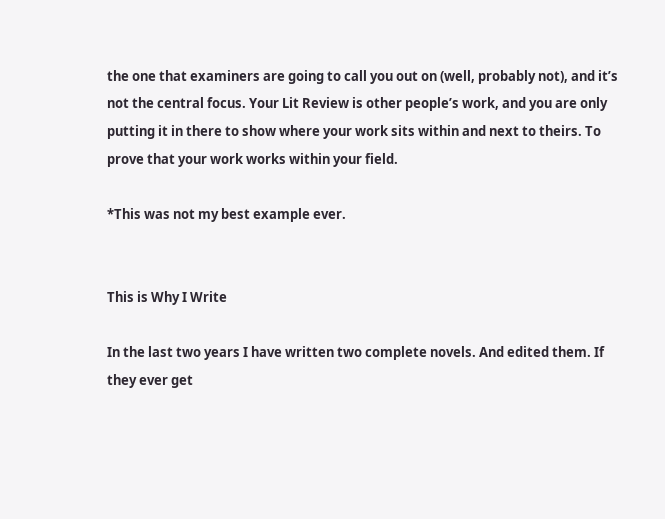the one that examiners are going to call you out on (well, probably not), and it’s not the central focus. Your Lit Review is other people’s work, and you are only putting it in there to show where your work sits within and next to theirs. To prove that your work works within your field.

*This was not my best example ever.


This is Why I Write

In the last two years I have written two complete novels. And edited them. If they ever get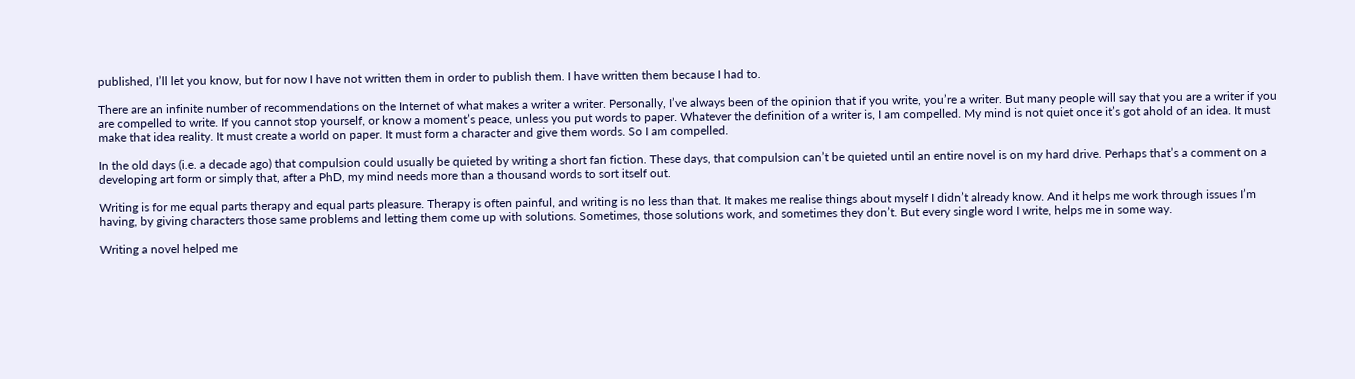published, I’ll let you know, but for now I have not written them in order to publish them. I have written them because I had to.

There are an infinite number of recommendations on the Internet of what makes a writer a writer. Personally, I’ve always been of the opinion that if you write, you’re a writer. But many people will say that you are a writer if you are compelled to write. If you cannot stop yourself, or know a moment’s peace, unless you put words to paper. Whatever the definition of a writer is, I am compelled. My mind is not quiet once it’s got ahold of an idea. It must make that idea reality. It must create a world on paper. It must form a character and give them words. So I am compelled.

In the old days (i.e. a decade ago) that compulsion could usually be quieted by writing a short fan fiction. These days, that compulsion can’t be quieted until an entire novel is on my hard drive. Perhaps that’s a comment on a developing art form or simply that, after a PhD, my mind needs more than a thousand words to sort itself out.

Writing is for me equal parts therapy and equal parts pleasure. Therapy is often painful, and writing is no less than that. It makes me realise things about myself I didn’t already know. And it helps me work through issues I’m having, by giving characters those same problems and letting them come up with solutions. Sometimes, those solutions work, and sometimes they don’t. But every single word I write, helps me in some way.

Writing a novel helped me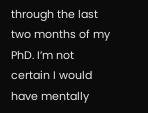through the last two months of my PhD. I’m not certain I would have mentally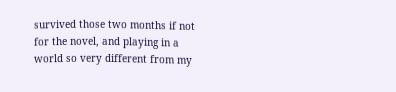survived those two months if not for the novel, and playing in a world so very different from my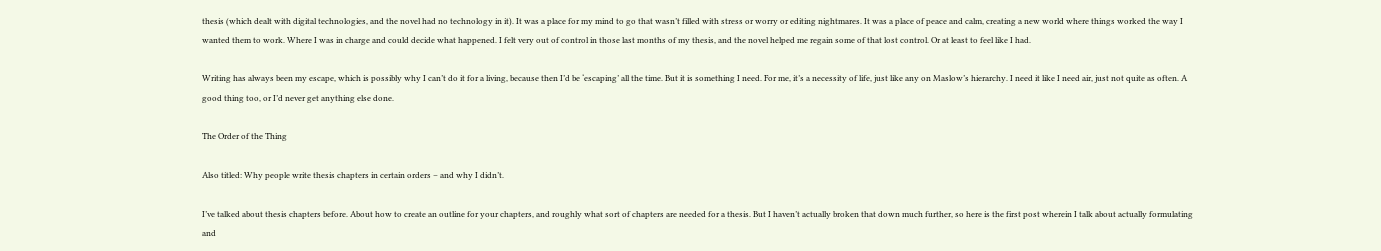thesis (which dealt with digital technologies, and the novel had no technology in it). It was a place for my mind to go that wasn’t filled with stress or worry or editing nightmares. It was a place of peace and calm, creating a new world where things worked the way I wanted them to work. Where I was in charge and could decide what happened. I felt very out of control in those last months of my thesis, and the novel helped me regain some of that lost control. Or at least to feel like I had.

Writing has always been my escape, which is possibly why I can’t do it for a living, because then I’d be ‘escaping’ all the time. But it is something I need. For me, it’s a necessity of life, just like any on Maslow’s hierarchy. I need it like I need air, just not quite as often. A good thing too, or I’d never get anything else done.

The Order of the Thing

Also titled: Why people write thesis chapters in certain orders – and why I didn’t.

I’ve talked about thesis chapters before. About how to create an outline for your chapters, and roughly what sort of chapters are needed for a thesis. But I haven’t actually broken that down much further, so here is the first post wherein I talk about actually formulating and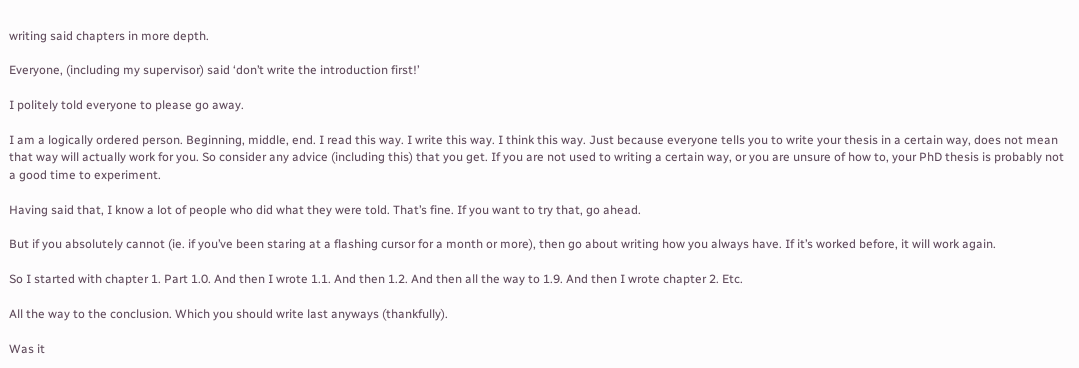writing said chapters in more depth.

Everyone, (including my supervisor) said ‘don’t write the introduction first!’

I politely told everyone to please go away.

I am a logically ordered person. Beginning, middle, end. I read this way. I write this way. I think this way. Just because everyone tells you to write your thesis in a certain way, does not mean that way will actually work for you. So consider any advice (including this) that you get. If you are not used to writing a certain way, or you are unsure of how to, your PhD thesis is probably not a good time to experiment.

Having said that, I know a lot of people who did what they were told. That’s fine. If you want to try that, go ahead.

But if you absolutely cannot (ie. if you’ve been staring at a flashing cursor for a month or more), then go about writing how you always have. If it’s worked before, it will work again.

So I started with chapter 1. Part 1.0. And then I wrote 1.1. And then 1.2. And then all the way to 1.9. And then I wrote chapter 2. Etc.

All the way to the conclusion. Which you should write last anyways (thankfully).

Was it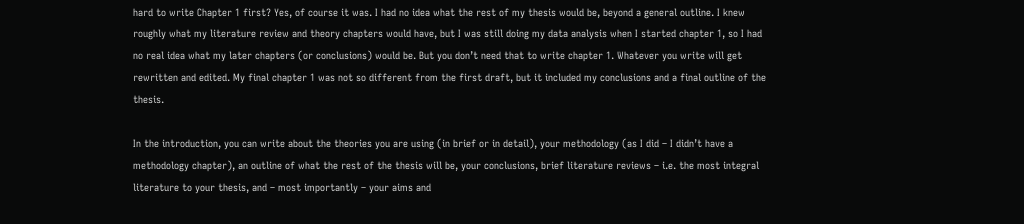hard to write Chapter 1 first? Yes, of course it was. I had no idea what the rest of my thesis would be, beyond a general outline. I knew roughly what my literature review and theory chapters would have, but I was still doing my data analysis when I started chapter 1, so I had no real idea what my later chapters (or conclusions) would be. But you don’t need that to write chapter 1. Whatever you write will get rewritten and edited. My final chapter 1 was not so different from the first draft, but it included my conclusions and a final outline of the thesis.

In the introduction, you can write about the theories you are using (in brief or in detail), your methodology (as I did – I didn’t have a methodology chapter), an outline of what the rest of the thesis will be, your conclusions, brief literature reviews – i.e. the most integral literature to your thesis, and – most importantly – your aims and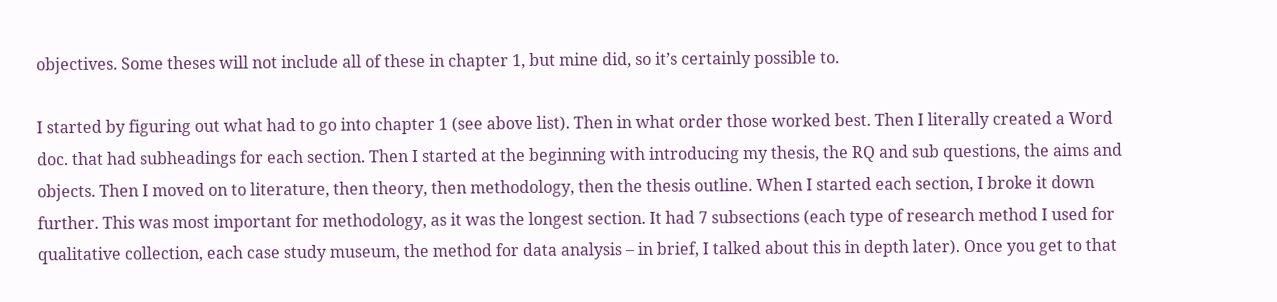objectives. Some theses will not include all of these in chapter 1, but mine did, so it’s certainly possible to.

I started by figuring out what had to go into chapter 1 (see above list). Then in what order those worked best. Then I literally created a Word doc. that had subheadings for each section. Then I started at the beginning with introducing my thesis, the RQ and sub questions, the aims and objects. Then I moved on to literature, then theory, then methodology, then the thesis outline. When I started each section, I broke it down further. This was most important for methodology, as it was the longest section. It had 7 subsections (each type of research method I used for qualitative collection, each case study museum, the method for data analysis – in brief, I talked about this in depth later). Once you get to that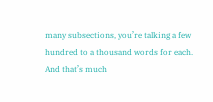many subsections, you’re talking a few hundred to a thousand words for each. And that’s much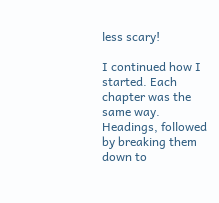less scary!

I continued how I started. Each chapter was the same way. Headings, followed by breaking them down to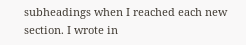subheadings when I reached each new section. I wrote in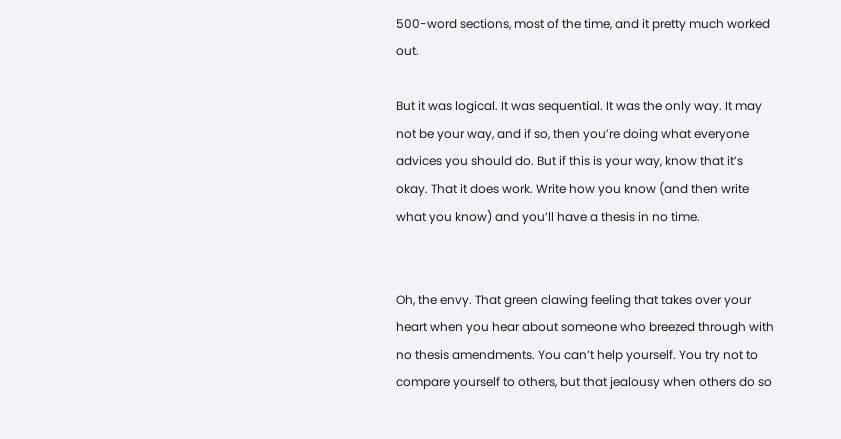500-word sections, most of the time, and it pretty much worked out.

But it was logical. It was sequential. It was the only way. It may not be your way, and if so, then you’re doing what everyone advices you should do. But if this is your way, know that it’s okay. That it does work. Write how you know (and then write what you know) and you’ll have a thesis in no time.


Oh, the envy. That green clawing feeling that takes over your heart when you hear about someone who breezed through with no thesis amendments. You can’t help yourself. You try not to compare yourself to others, but that jealousy when others do so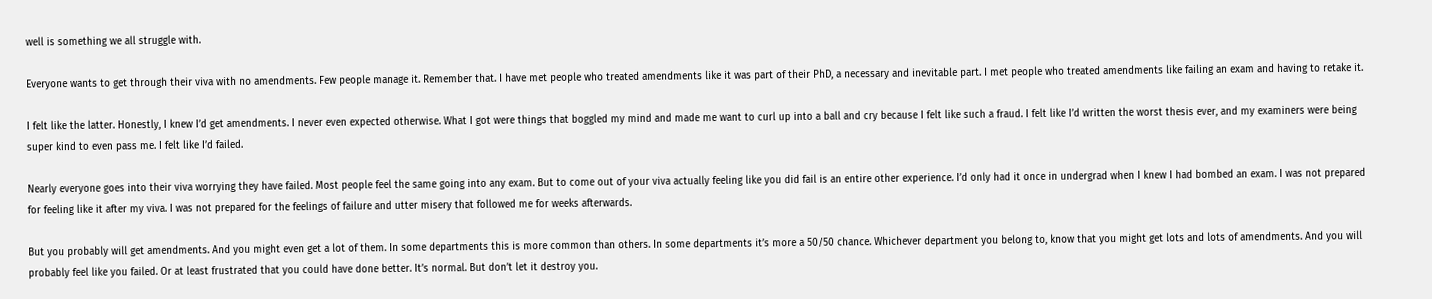well is something we all struggle with.

Everyone wants to get through their viva with no amendments. Few people manage it. Remember that. I have met people who treated amendments like it was part of their PhD, a necessary and inevitable part. I met people who treated amendments like failing an exam and having to retake it.

I felt like the latter. Honestly, I knew I’d get amendments. I never even expected otherwise. What I got were things that boggled my mind and made me want to curl up into a ball and cry because I felt like such a fraud. I felt like I’d written the worst thesis ever, and my examiners were being super kind to even pass me. I felt like I’d failed.

Nearly everyone goes into their viva worrying they have failed. Most people feel the same going into any exam. But to come out of your viva actually feeling like you did fail is an entire other experience. I’d only had it once in undergrad when I knew I had bombed an exam. I was not prepared for feeling like it after my viva. I was not prepared for the feelings of failure and utter misery that followed me for weeks afterwards.

But you probably will get amendments. And you might even get a lot of them. In some departments this is more common than others. In some departments it’s more a 50/50 chance. Whichever department you belong to, know that you might get lots and lots of amendments. And you will probably feel like you failed. Or at least frustrated that you could have done better. It’s normal. But don’t let it destroy you.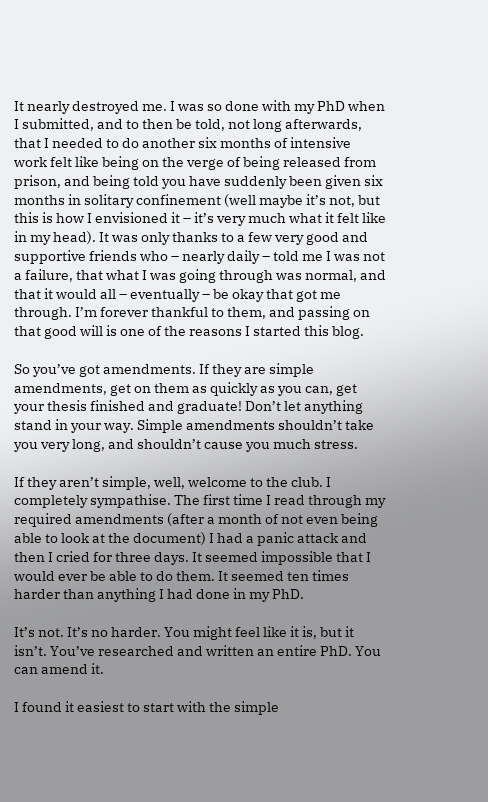It nearly destroyed me. I was so done with my PhD when I submitted, and to then be told, not long afterwards, that I needed to do another six months of intensive work felt like being on the verge of being released from prison, and being told you have suddenly been given six months in solitary confinement (well maybe it’s not, but this is how I envisioned it – it’s very much what it felt like in my head). It was only thanks to a few very good and supportive friends who – nearly daily – told me I was not a failure, that what I was going through was normal, and that it would all – eventually – be okay that got me through. I’m forever thankful to them, and passing on that good will is one of the reasons I started this blog.

So you’ve got amendments. If they are simple amendments, get on them as quickly as you can, get your thesis finished and graduate! Don’t let anything stand in your way. Simple amendments shouldn’t take you very long, and shouldn’t cause you much stress.

If they aren’t simple, well, welcome to the club. I completely sympathise. The first time I read through my required amendments (after a month of not even being able to look at the document) I had a panic attack and then I cried for three days. It seemed impossible that I would ever be able to do them. It seemed ten times harder than anything I had done in my PhD.

It’s not. It’s no harder. You might feel like it is, but it isn’t. You’ve researched and written an entire PhD. You can amend it.

I found it easiest to start with the simple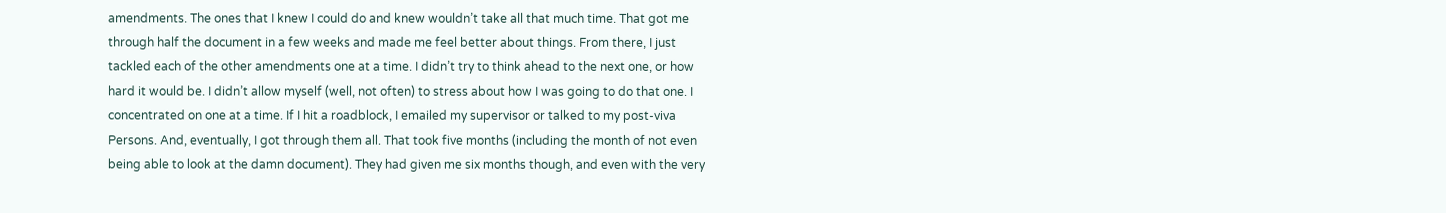amendments. The ones that I knew I could do and knew wouldn’t take all that much time. That got me through half the document in a few weeks and made me feel better about things. From there, I just tackled each of the other amendments one at a time. I didn’t try to think ahead to the next one, or how hard it would be. I didn’t allow myself (well, not often) to stress about how I was going to do that one. I concentrated on one at a time. If I hit a roadblock, I emailed my supervisor or talked to my post-viva Persons. And, eventually, I got through them all. That took five months (including the month of not even being able to look at the damn document). They had given me six months though, and even with the very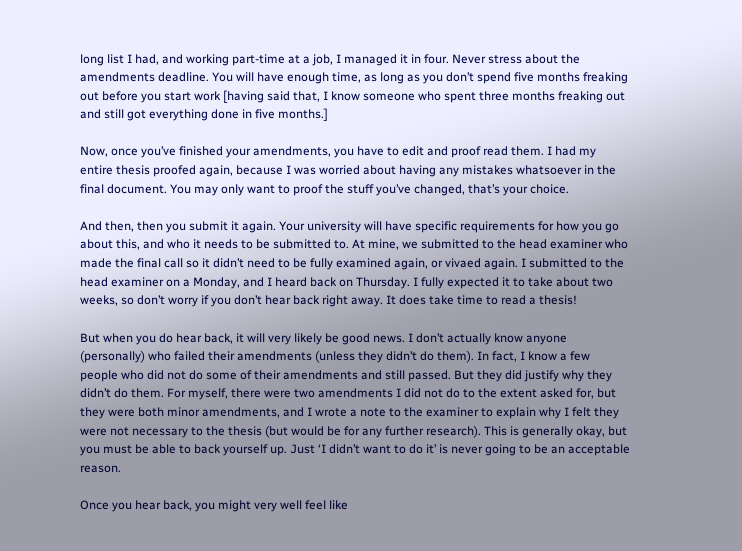long list I had, and working part-time at a job, I managed it in four. Never stress about the amendments deadline. You will have enough time, as long as you don’t spend five months freaking out before you start work [having said that, I know someone who spent three months freaking out and still got everything done in five months.]

Now, once you’ve finished your amendments, you have to edit and proof read them. I had my entire thesis proofed again, because I was worried about having any mistakes whatsoever in the final document. You may only want to proof the stuff you’ve changed, that’s your choice.

And then, then you submit it again. Your university will have specific requirements for how you go about this, and who it needs to be submitted to. At mine, we submitted to the head examiner who made the final call so it didn’t need to be fully examined again, or vivaed again. I submitted to the head examiner on a Monday, and I heard back on Thursday. I fully expected it to take about two weeks, so don’t worry if you don’t hear back right away. It does take time to read a thesis!

But when you do hear back, it will very likely be good news. I don’t actually know anyone (personally) who failed their amendments (unless they didn’t do them). In fact, I know a few people who did not do some of their amendments and still passed. But they did justify why they didn’t do them. For myself, there were two amendments I did not do to the extent asked for, but they were both minor amendments, and I wrote a note to the examiner to explain why I felt they were not necessary to the thesis (but would be for any further research). This is generally okay, but you must be able to back yourself up. Just ‘I didn’t want to do it’ is never going to be an acceptable reason.

Once you hear back, you might very well feel like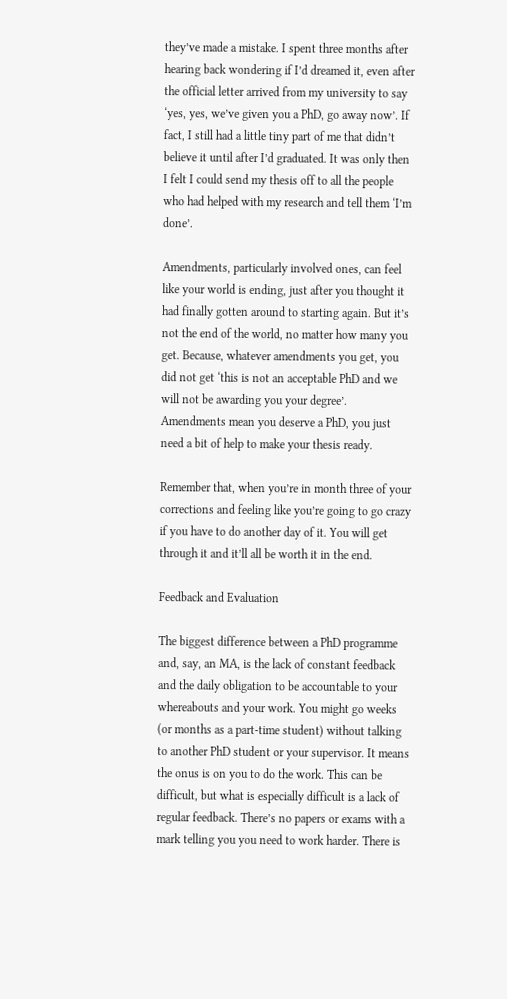they’ve made a mistake. I spent three months after hearing back wondering if I’d dreamed it, even after the official letter arrived from my university to say ‘yes, yes, we’ve given you a PhD, go away now’. If fact, I still had a little tiny part of me that didn’t believe it until after I’d graduated. It was only then I felt I could send my thesis off to all the people who had helped with my research and tell them ‘I’m done’.

Amendments, particularly involved ones, can feel like your world is ending, just after you thought it had finally gotten around to starting again. But it’s not the end of the world, no matter how many you get. Because, whatever amendments you get, you did not get ‘this is not an acceptable PhD and we will not be awarding you your degree’. Amendments mean you deserve a PhD, you just need a bit of help to make your thesis ready.

Remember that, when you’re in month three of your corrections and feeling like you’re going to go crazy if you have to do another day of it. You will get through it and it’ll all be worth it in the end.

Feedback and Evaluation

The biggest difference between a PhD programme and, say, an MA, is the lack of constant feedback and the daily obligation to be accountable to your whereabouts and your work. You might go weeks (or months as a part-time student) without talking to another PhD student or your supervisor. It means the onus is on you to do the work. This can be difficult, but what is especially difficult is a lack of regular feedback. There’s no papers or exams with a mark telling you you need to work harder. There is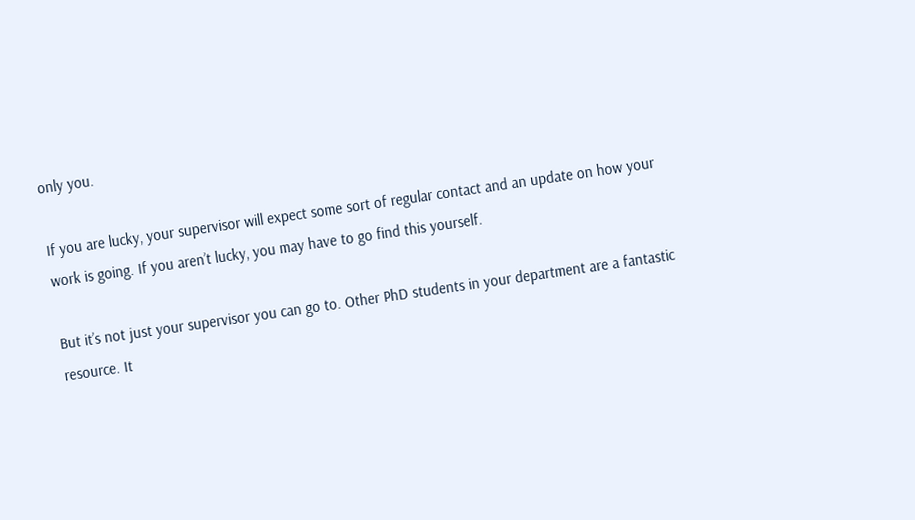only you.

If you are lucky, your supervisor will expect some sort of regular contact and an update on how your work is going. If you aren’t lucky, you may have to go find this yourself.

But it’s not just your supervisor you can go to. Other PhD students in your department are a fantastic resource. It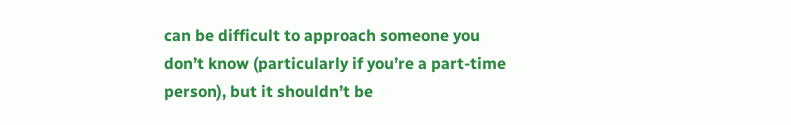can be difficult to approach someone you don’t know (particularly if you’re a part-time person), but it shouldn’t be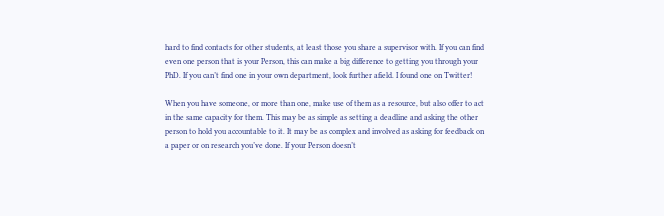hard to find contacts for other students, at least those you share a supervisor with. If you can find even one person that is your Person, this can make a big difference to getting you through your PhD. If you can’t find one in your own department, look further afield. I found one on Twitter!

When you have someone, or more than one, make use of them as a resource, but also offer to act in the same capacity for them. This may be as simple as setting a deadline and asking the other person to hold you accountable to it. It may be as complex and involved as asking for feedback on a paper or on research you’ve done. If your Person doesn’t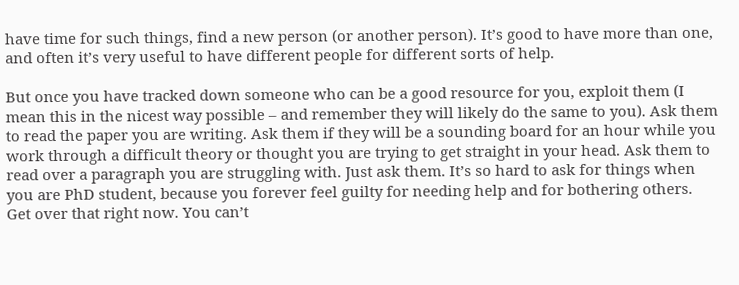have time for such things, find a new person (or another person). It’s good to have more than one, and often it’s very useful to have different people for different sorts of help.

But once you have tracked down someone who can be a good resource for you, exploit them (I mean this in the nicest way possible – and remember they will likely do the same to you). Ask them to read the paper you are writing. Ask them if they will be a sounding board for an hour while you work through a difficult theory or thought you are trying to get straight in your head. Ask them to read over a paragraph you are struggling with. Just ask them. It’s so hard to ask for things when you are PhD student, because you forever feel guilty for needing help and for bothering others. Get over that right now. You can’t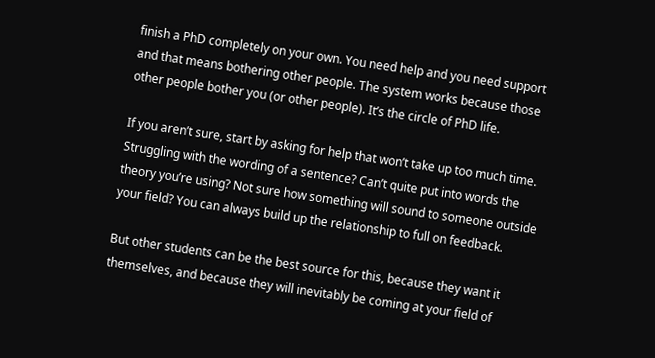finish a PhD completely on your own. You need help and you need support and that means bothering other people. The system works because those other people bother you (or other people). It’s the circle of PhD life.

If you aren’t sure, start by asking for help that won’t take up too much time. Struggling with the wording of a sentence? Can’t quite put into words the theory you’re using? Not sure how something will sound to someone outside your field? You can always build up the relationship to full on feedback.

But other students can be the best source for this, because they want it themselves, and because they will inevitably be coming at your field of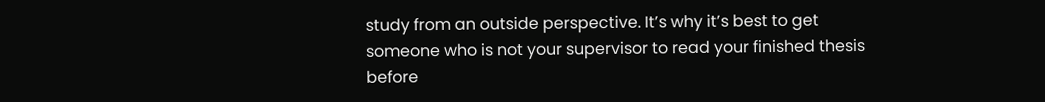study from an outside perspective. It’s why it’s best to get someone who is not your supervisor to read your finished thesis before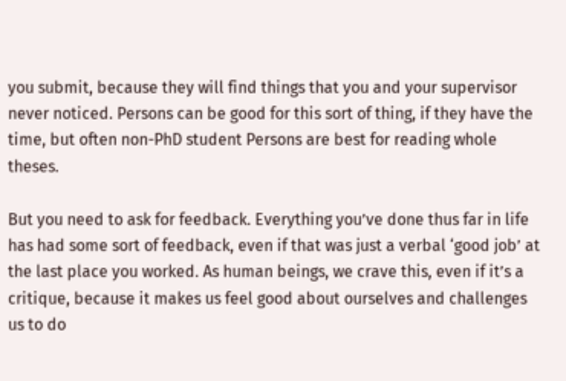you submit, because they will find things that you and your supervisor never noticed. Persons can be good for this sort of thing, if they have the time, but often non-PhD student Persons are best for reading whole theses.

But you need to ask for feedback. Everything you’ve done thus far in life has had some sort of feedback, even if that was just a verbal ‘good job’ at the last place you worked. As human beings, we crave this, even if it’s a critique, because it makes us feel good about ourselves and challenges us to do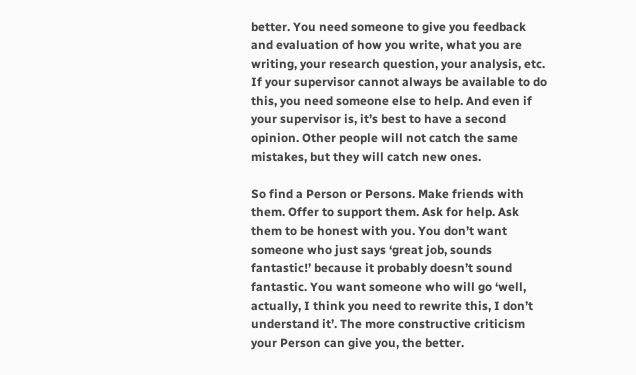better. You need someone to give you feedback and evaluation of how you write, what you are writing, your research question, your analysis, etc. If your supervisor cannot always be available to do this, you need someone else to help. And even if your supervisor is, it’s best to have a second opinion. Other people will not catch the same mistakes, but they will catch new ones.

So find a Person or Persons. Make friends with them. Offer to support them. Ask for help. Ask them to be honest with you. You don’t want someone who just says ‘great job, sounds fantastic!’ because it probably doesn’t sound fantastic. You want someone who will go ‘well, actually, I think you need to rewrite this, I don’t understand it’. The more constructive criticism your Person can give you, the better.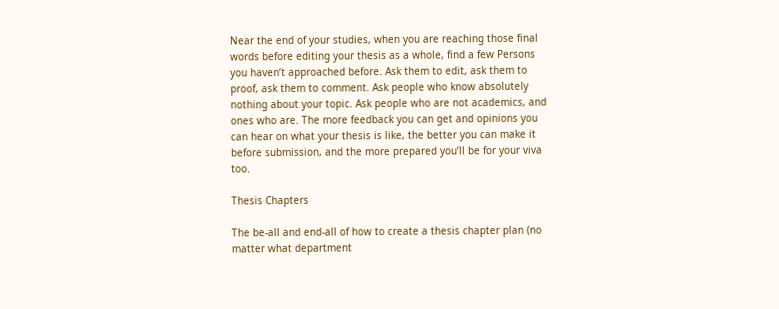Near the end of your studies, when you are reaching those final words before editing your thesis as a whole, find a few Persons you haven’t approached before. Ask them to edit, ask them to proof, ask them to comment. Ask people who know absolutely nothing about your topic. Ask people who are not academics, and ones who are. The more feedback you can get and opinions you can hear on what your thesis is like, the better you can make it before submission, and the more prepared you’ll be for your viva too.

Thesis Chapters

The be-all and end-all of how to create a thesis chapter plan (no matter what department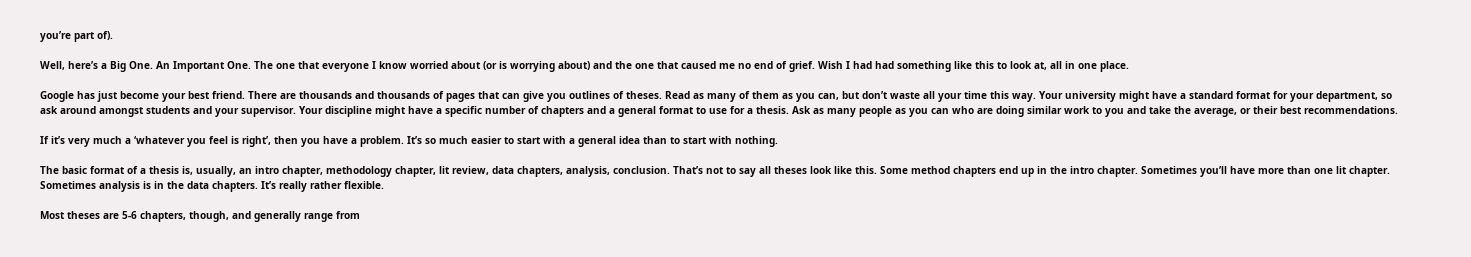you’re part of).

Well, here’s a Big One. An Important One. The one that everyone I know worried about (or is worrying about) and the one that caused me no end of grief. Wish I had had something like this to look at, all in one place.

Google has just become your best friend. There are thousands and thousands of pages that can give you outlines of theses. Read as many of them as you can, but don’t waste all your time this way. Your university might have a standard format for your department, so ask around amongst students and your supervisor. Your discipline might have a specific number of chapters and a general format to use for a thesis. Ask as many people as you can who are doing similar work to you and take the average, or their best recommendations.

If it’s very much a ‘whatever you feel is right’, then you have a problem. It’s so much easier to start with a general idea than to start with nothing.

The basic format of a thesis is, usually, an intro chapter, methodology chapter, lit review, data chapters, analysis, conclusion. That’s not to say all theses look like this. Some method chapters end up in the intro chapter. Sometimes you’ll have more than one lit chapter. Sometimes analysis is in the data chapters. It’s really rather flexible.

Most theses are 5-6 chapters, though, and generally range from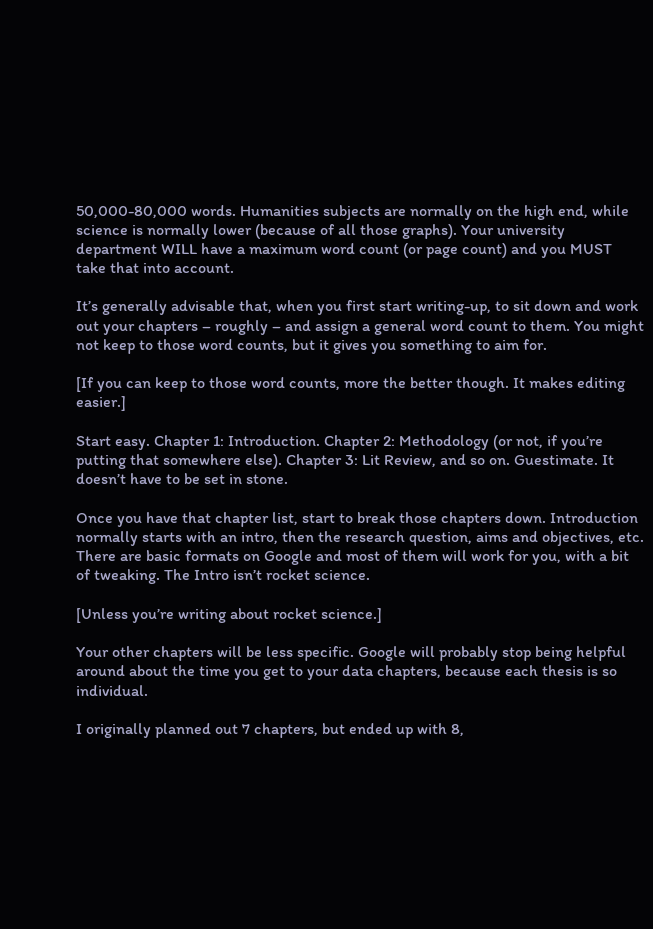50,000-80,000 words. Humanities subjects are normally on the high end, while science is normally lower (because of all those graphs). Your university department WILL have a maximum word count (or page count) and you MUST take that into account.

It’s generally advisable that, when you first start writing-up, to sit down and work out your chapters – roughly – and assign a general word count to them. You might not keep to those word counts, but it gives you something to aim for.

[If you can keep to those word counts, more the better though. It makes editing easier.]

Start easy. Chapter 1: Introduction. Chapter 2: Methodology (or not, if you’re putting that somewhere else). Chapter 3: Lit Review, and so on. Guestimate. It doesn’t have to be set in stone.

Once you have that chapter list, start to break those chapters down. Introduction normally starts with an intro, then the research question, aims and objectives, etc. There are basic formats on Google and most of them will work for you, with a bit of tweaking. The Intro isn’t rocket science.

[Unless you’re writing about rocket science.]

Your other chapters will be less specific. Google will probably stop being helpful around about the time you get to your data chapters, because each thesis is so individual.

I originally planned out 7 chapters, but ended up with 8,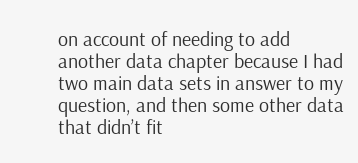on account of needing to add another data chapter because I had two main data sets in answer to my question, and then some other data that didn’t fit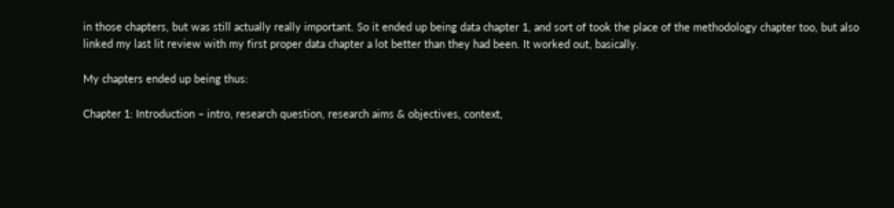in those chapters, but was still actually really important. So it ended up being data chapter 1, and sort of took the place of the methodology chapter too, but also linked my last lit review with my first proper data chapter a lot better than they had been. It worked out, basically.

My chapters ended up being thus:

Chapter 1: Introduction – intro, research question, research aims & objectives, context,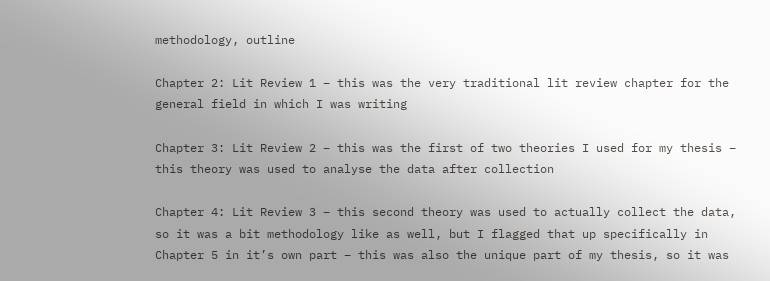methodology, outline

Chapter 2: Lit Review 1 – this was the very traditional lit review chapter for the general field in which I was writing

Chapter 3: Lit Review 2 – this was the first of two theories I used for my thesis – this theory was used to analyse the data after collection

Chapter 4: Lit Review 3 – this second theory was used to actually collect the data, so it was a bit methodology like as well, but I flagged that up specifically in Chapter 5 in it’s own part – this was also the unique part of my thesis, so it was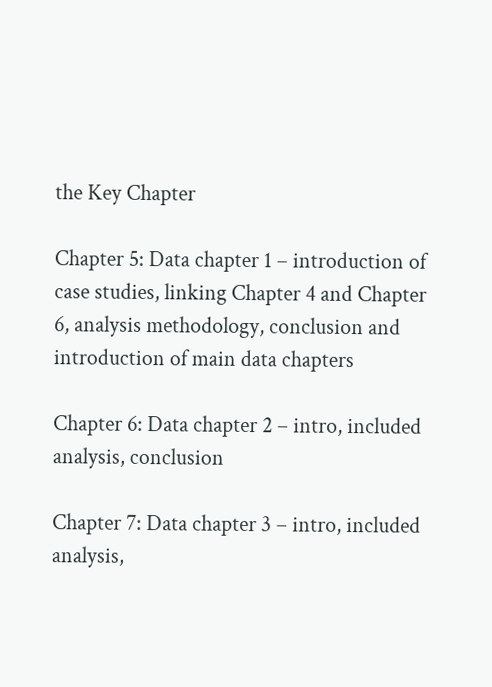the Key Chapter

Chapter 5: Data chapter 1 – introduction of case studies, linking Chapter 4 and Chapter 6, analysis methodology, conclusion and introduction of main data chapters

Chapter 6: Data chapter 2 – intro, included analysis, conclusion

Chapter 7: Data chapter 3 – intro, included analysis,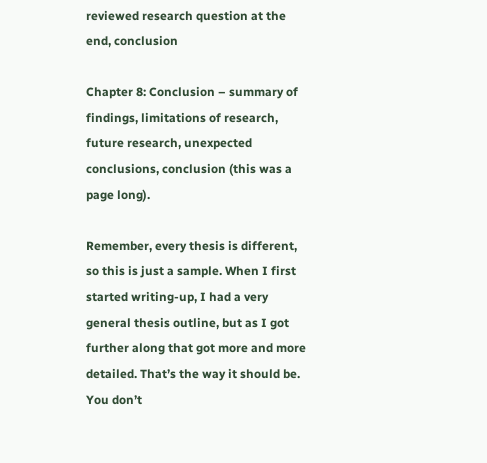reviewed research question at the end, conclusion

Chapter 8: Conclusion – summary of findings, limitations of research, future research, unexpected conclusions, conclusion (this was a page long).

Remember, every thesis is different, so this is just a sample. When I first started writing-up, I had a very general thesis outline, but as I got further along that got more and more detailed. That’s the way it should be. You don’t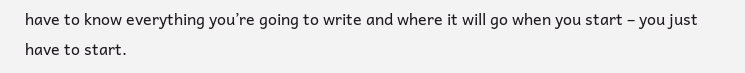have to know everything you’re going to write and where it will go when you start – you just have to start.